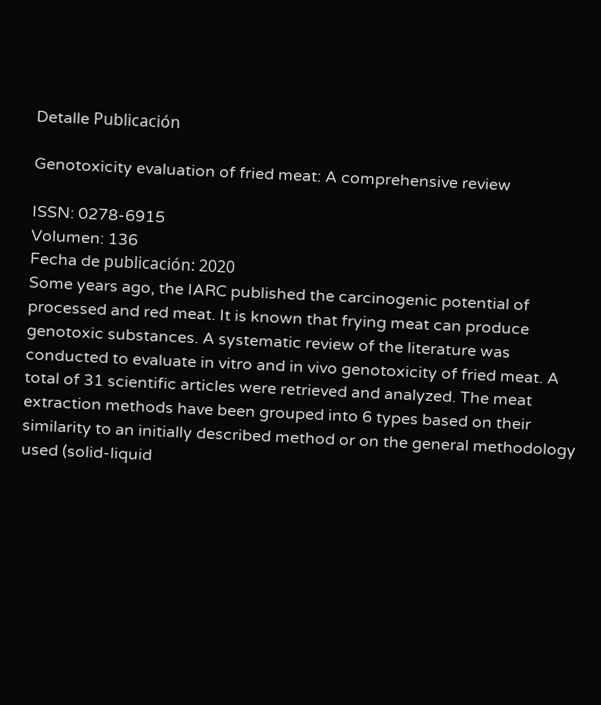Detalle Publicación

Genotoxicity evaluation of fried meat: A comprehensive review

ISSN: 0278-6915
Volumen: 136
Fecha de publicación: 2020
Some years ago, the IARC published the carcinogenic potential of processed and red meat. It is known that frying meat can produce genotoxic substances. A systematic review of the literature was conducted to evaluate in vitro and in vivo genotoxicity of fried meat. A total of 31 scientific articles were retrieved and analyzed. The meat extraction methods have been grouped into 6 types based on their similarity to an initially described method or on the general methodology used (solid-liquid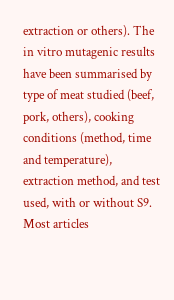extraction or others). The in vitro mutagenic results have been summarised by type of meat studied (beef, pork, others), cooking conditions (method, time and temperature), extraction method, and test used, with or without S9. Most articles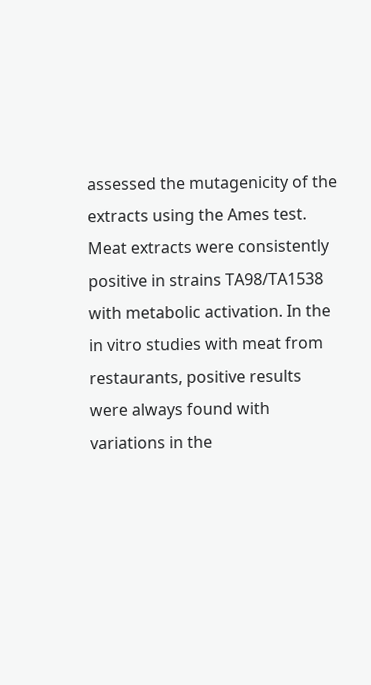assessed the mutagenicity of the extracts using the Ames test. Meat extracts were consistently positive in strains TA98/TA1538 with metabolic activation. In the in vitro studies with meat from restaurants, positive results were always found with variations in the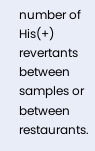number of His(+) revertants between samples or between restaurants.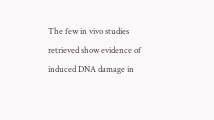The few in vivo studies retrieved show evidence of induced DNA damage in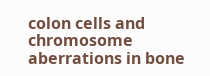colon cells and chromosome aberrations in bone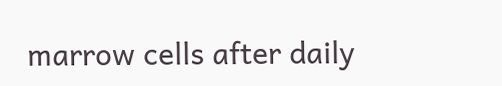marrow cells after daily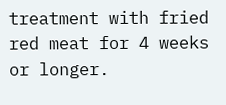treatment with fried red meat for 4 weeks or longer.